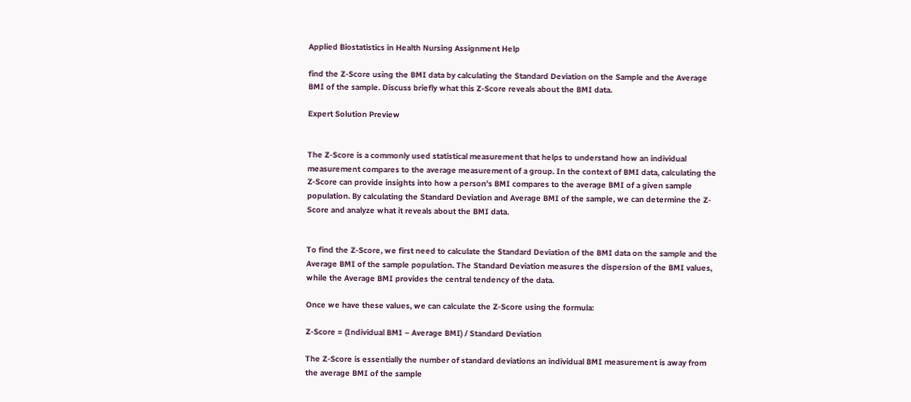Applied Biostatistics in Health Nursing Assignment Help

find the Z-Score using the BMI data by calculating the Standard Deviation on the Sample and the Average BMI of the sample. Discuss briefly what this Z-Score reveals about the BMI data.

Expert Solution Preview


The Z-Score is a commonly used statistical measurement that helps to understand how an individual measurement compares to the average measurement of a group. In the context of BMI data, calculating the Z-Score can provide insights into how a person’s BMI compares to the average BMI of a given sample population. By calculating the Standard Deviation and Average BMI of the sample, we can determine the Z-Score and analyze what it reveals about the BMI data.


To find the Z-Score, we first need to calculate the Standard Deviation of the BMI data on the sample and the Average BMI of the sample population. The Standard Deviation measures the dispersion of the BMI values, while the Average BMI provides the central tendency of the data.

Once we have these values, we can calculate the Z-Score using the formula:

Z-Score = (Individual BMI – Average BMI) / Standard Deviation

The Z-Score is essentially the number of standard deviations an individual BMI measurement is away from the average BMI of the sample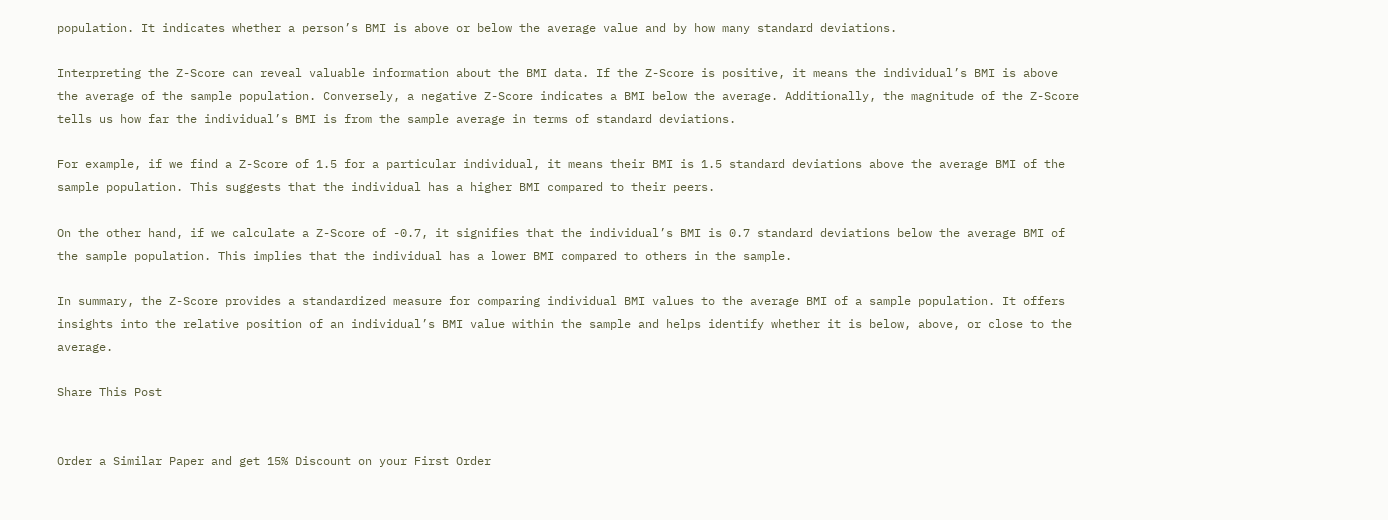population. It indicates whether a person’s BMI is above or below the average value and by how many standard deviations.

Interpreting the Z-Score can reveal valuable information about the BMI data. If the Z-Score is positive, it means the individual’s BMI is above the average of the sample population. Conversely, a negative Z-Score indicates a BMI below the average. Additionally, the magnitude of the Z-Score tells us how far the individual’s BMI is from the sample average in terms of standard deviations.

For example, if we find a Z-Score of 1.5 for a particular individual, it means their BMI is 1.5 standard deviations above the average BMI of the sample population. This suggests that the individual has a higher BMI compared to their peers.

On the other hand, if we calculate a Z-Score of -0.7, it signifies that the individual’s BMI is 0.7 standard deviations below the average BMI of the sample population. This implies that the individual has a lower BMI compared to others in the sample.

In summary, the Z-Score provides a standardized measure for comparing individual BMI values to the average BMI of a sample population. It offers insights into the relative position of an individual’s BMI value within the sample and helps identify whether it is below, above, or close to the average.

Share This Post


Order a Similar Paper and get 15% Discount on your First Order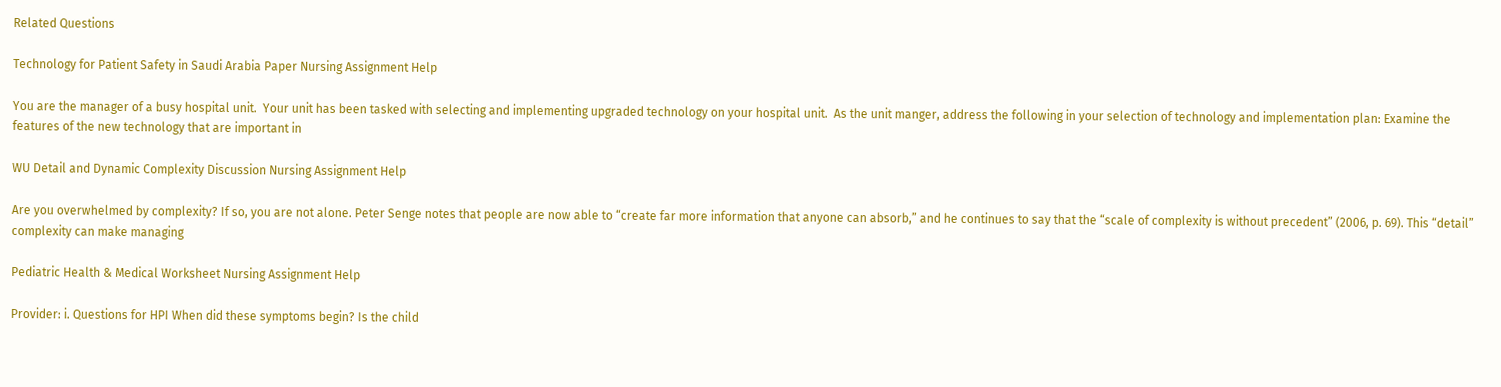Related Questions

Technology for Patient Safety in Saudi Arabia Paper Nursing Assignment Help

You are the manager of a busy hospital unit.  Your unit has been tasked with selecting and implementing upgraded technology on your hospital unit.  As the unit manger, address the following in your selection of technology and implementation plan: Examine the features of the new technology that are important in

WU Detail and Dynamic Complexity Discussion Nursing Assignment Help

Are you overwhelmed by complexity? If so, you are not alone. Peter Senge notes that people are now able to “create far more information that anyone can absorb,” and he continues to say that the “scale of complexity is without precedent” (2006, p. 69). This “detail” complexity can make managing

Pediatric Health & Medical Worksheet Nursing Assignment Help

Provider: i. Questions for HPI When did these symptoms begin? Is the child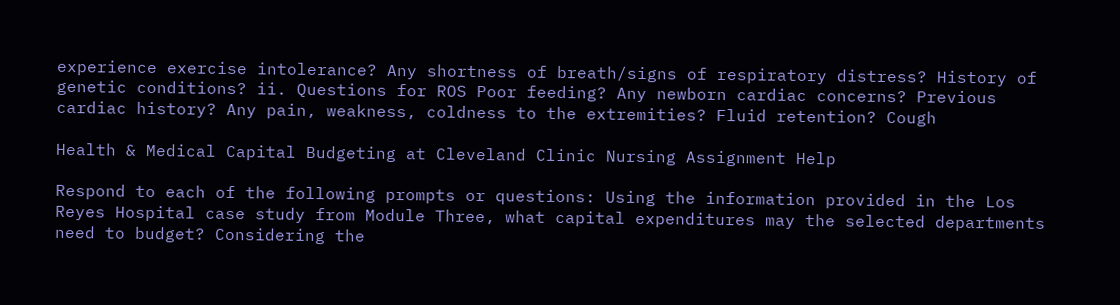experience exercise intolerance? Any shortness of breath/signs of respiratory distress? History of genetic conditions? ii. Questions for ROS Poor feeding? Any newborn cardiac concerns? Previous cardiac history? Any pain, weakness, coldness to the extremities? Fluid retention? Cough

Health & Medical Capital Budgeting at Cleveland Clinic Nursing Assignment Help

Respond to each of the following prompts or questions: Using the information provided in the Los Reyes Hospital case study from Module Three, what capital expenditures may the selected departments need to budget? Considering the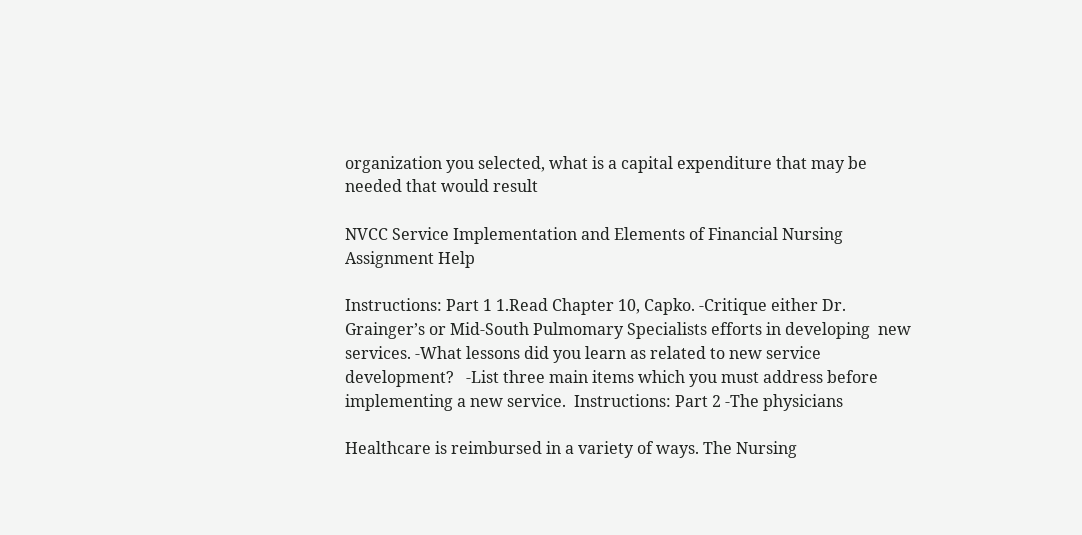organization you selected, what is a capital expenditure that may be needed that would result

NVCC Service Implementation and Elements of Financial Nursing Assignment Help

Instructions: Part 1 1.Read Chapter 10, Capko. -Critique either Dr. Grainger’s or Mid-South Pulmomary Specialists efforts in developing  new services. -What lessons did you learn as related to new service development?   -List three main items which you must address before implementing a new service.  Instructions: Part 2 -The physicians

Healthcare is reimbursed in a variety of ways. The Nursing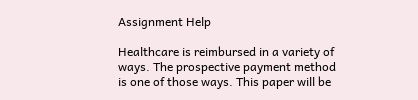Assignment Help

Healthcare is reimbursed in a variety of ways. The prospective payment method is one of those ways. This paper will be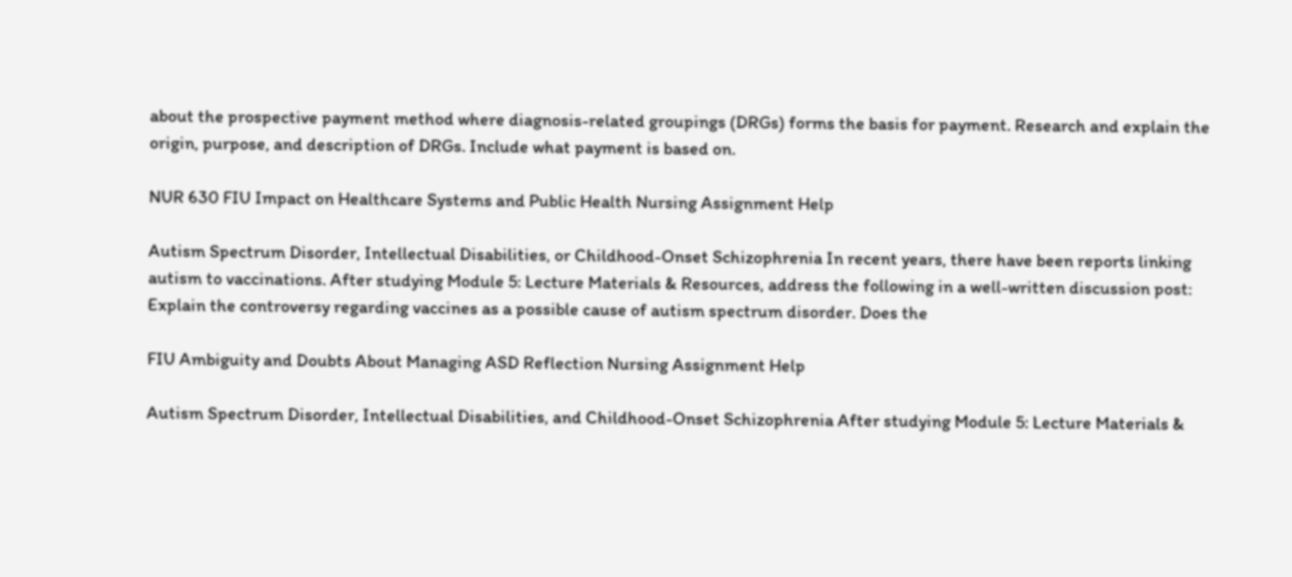about the prospective payment method where diagnosis-related groupings (DRGs) forms the basis for payment. Research and explain the origin, purpose, and description of DRGs. Include what payment is based on.

NUR 630 FIU Impact on Healthcare Systems and Public Health Nursing Assignment Help

Autism Spectrum Disorder, Intellectual Disabilities, or Childhood-Onset Schizophrenia In recent years, there have been reports linking autism to vaccinations. After studying Module 5: Lecture Materials & Resources, address the following in a well-written discussion post: Explain the controversy regarding vaccines as a possible cause of autism spectrum disorder. Does the

FIU Ambiguity and Doubts About Managing ASD Reflection Nursing Assignment Help

Autism Spectrum Disorder, Intellectual Disabilities, and Childhood-Onset Schizophrenia After studying Module 5: Lecture Materials &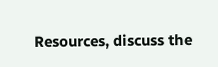Resources, discuss the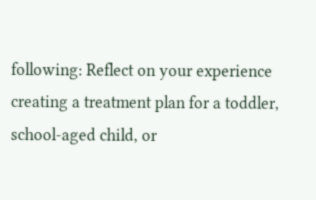following: Reflect on your experience creating a treatment plan for a toddler, school-aged child, or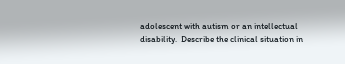adolescent with autism or an intellectual disability.  Describe the clinical situation in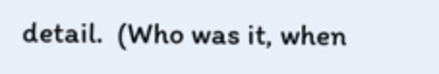detail.  (Who was it, when